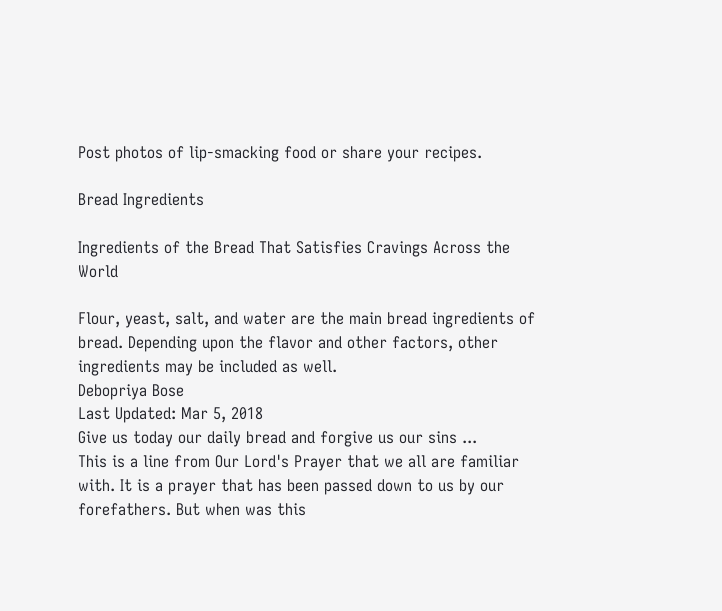Post photos of lip-smacking food or share your recipes.

Bread Ingredients

Ingredients of the Bread That Satisfies Cravings Across the World

Flour, yeast, salt, and water are the main bread ingredients of bread. Depending upon the flavor and other factors, other ingredients may be included as well.
Debopriya Bose
Last Updated: Mar 5, 2018
Give us today our daily bread and forgive us our sins ...
This is a line from Our Lord's Prayer that we all are familiar with. It is a prayer that has been passed down to us by our forefathers. But when was this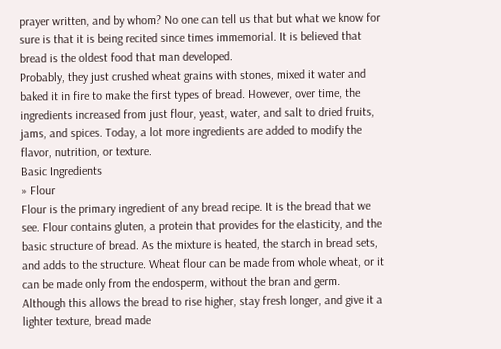prayer written, and by whom? No one can tell us that but what we know for sure is that it is being recited since times immemorial. It is believed that bread is the oldest food that man developed.
Probably, they just crushed wheat grains with stones, mixed it water and baked it in fire to make the first types of bread. However, over time, the ingredients increased from just flour, yeast, water, and salt to dried fruits, jams, and spices. Today, a lot more ingredients are added to modify the flavor, nutrition, or texture.
Basic Ingredients
» Flour
Flour is the primary ingredient of any bread recipe. It is the bread that we see. Flour contains gluten, a protein that provides for the elasticity, and the basic structure of bread. As the mixture is heated, the starch in bread sets, and adds to the structure. Wheat flour can be made from whole wheat, or it can be made only from the endosperm, without the bran and germ.
Although this allows the bread to rise higher, stay fresh longer, and give it a lighter texture, bread made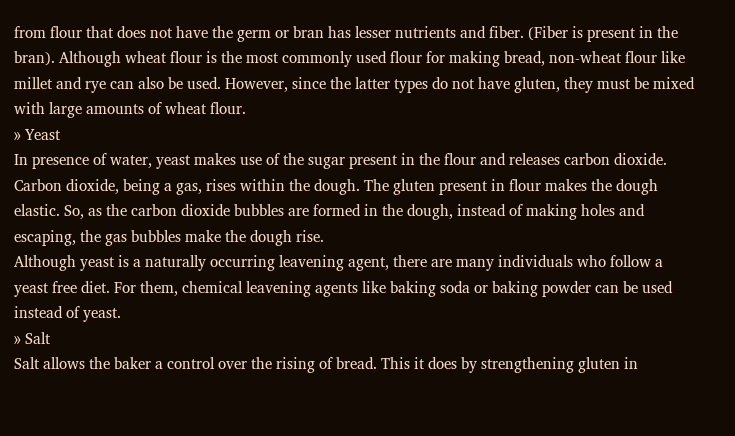from flour that does not have the germ or bran has lesser nutrients and fiber. (Fiber is present in the bran). Although wheat flour is the most commonly used flour for making bread, non-wheat flour like millet and rye can also be used. However, since the latter types do not have gluten, they must be mixed with large amounts of wheat flour.
» Yeast
In presence of water, yeast makes use of the sugar present in the flour and releases carbon dioxide. Carbon dioxide, being a gas, rises within the dough. The gluten present in flour makes the dough elastic. So, as the carbon dioxide bubbles are formed in the dough, instead of making holes and escaping, the gas bubbles make the dough rise.
Although yeast is a naturally occurring leavening agent, there are many individuals who follow a yeast free diet. For them, chemical leavening agents like baking soda or baking powder can be used instead of yeast.
» Salt
Salt allows the baker a control over the rising of bread. This it does by strengthening gluten in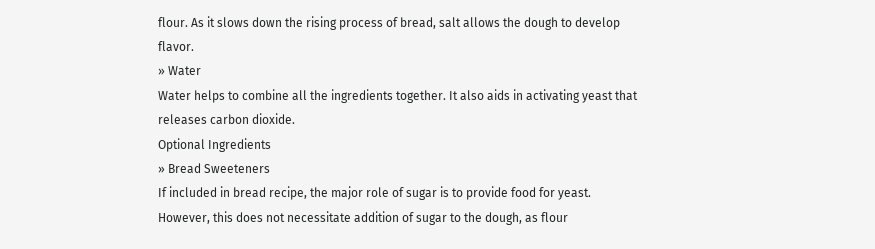flour. As it slows down the rising process of bread, salt allows the dough to develop flavor.
» Water
Water helps to combine all the ingredients together. It also aids in activating yeast that releases carbon dioxide.
Optional Ingredients
» Bread Sweeteners
If included in bread recipe, the major role of sugar is to provide food for yeast. However, this does not necessitate addition of sugar to the dough, as flour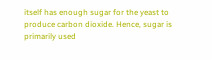itself has enough sugar for the yeast to produce carbon dioxide. Hence, sugar is primarily used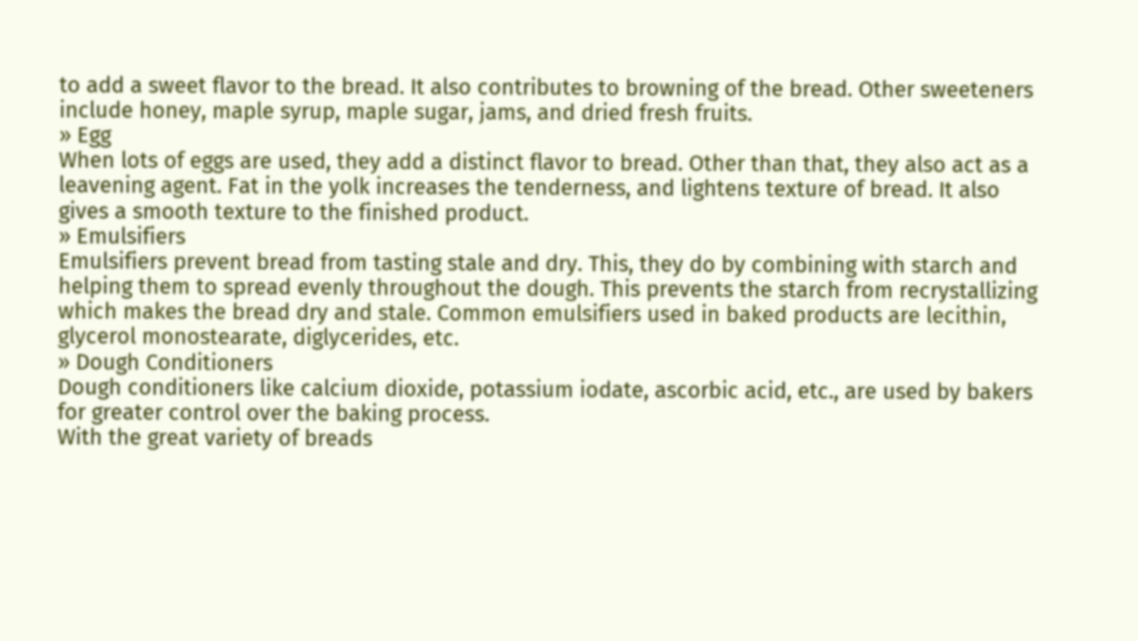to add a sweet flavor to the bread. It also contributes to browning of the bread. Other sweeteners include honey, maple syrup, maple sugar, jams, and dried fresh fruits.
» Egg
When lots of eggs are used, they add a distinct flavor to bread. Other than that, they also act as a leavening agent. Fat in the yolk increases the tenderness, and lightens texture of bread. It also gives a smooth texture to the finished product.
» Emulsifiers
Emulsifiers prevent bread from tasting stale and dry. This, they do by combining with starch and helping them to spread evenly throughout the dough. This prevents the starch from recrystallizing which makes the bread dry and stale. Common emulsifiers used in baked products are lecithin, glycerol monostearate, diglycerides, etc.
» Dough Conditioners
Dough conditioners like calcium dioxide, potassium iodate, ascorbic acid, etc., are used by bakers for greater control over the baking process.
With the great variety of breads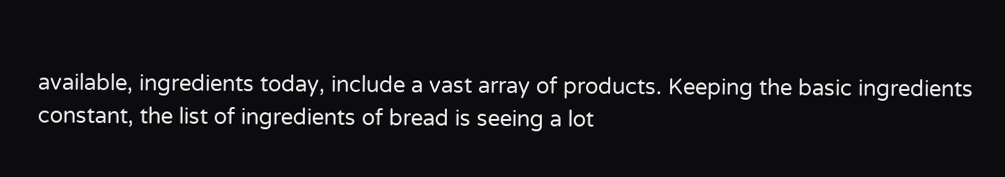available, ingredients today, include a vast array of products. Keeping the basic ingredients constant, the list of ingredients of bread is seeing a lot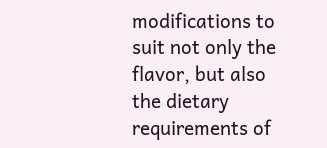modifications to suit not only the flavor, but also the dietary requirements of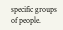specific groups of people.